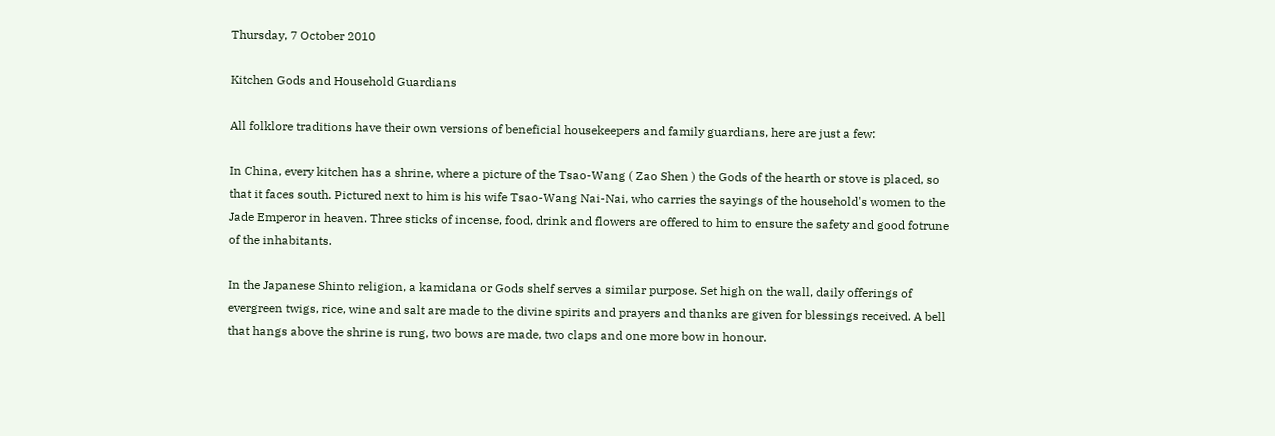Thursday, 7 October 2010

Kitchen Gods and Household Guardians

All folklore traditions have their own versions of beneficial housekeepers and family guardians, here are just a few:

In China, every kitchen has a shrine, where a picture of the Tsao-Wang ( Zao Shen ) the Gods of the hearth or stove is placed, so that it faces south. Pictured next to him is his wife Tsao-Wang Nai-Nai, who carries the sayings of the household's women to the Jade Emperor in heaven. Three sticks of incense, food, drink and flowers are offered to him to ensure the safety and good fotrune of the inhabitants.

In the Japanese Shinto religion, a kamidana or Gods shelf serves a similar purpose. Set high on the wall, daily offerings of evergreen twigs, rice, wine and salt are made to the divine spirits and prayers and thanks are given for blessings received. A bell that hangs above the shrine is rung, two bows are made, two claps and one more bow in honour.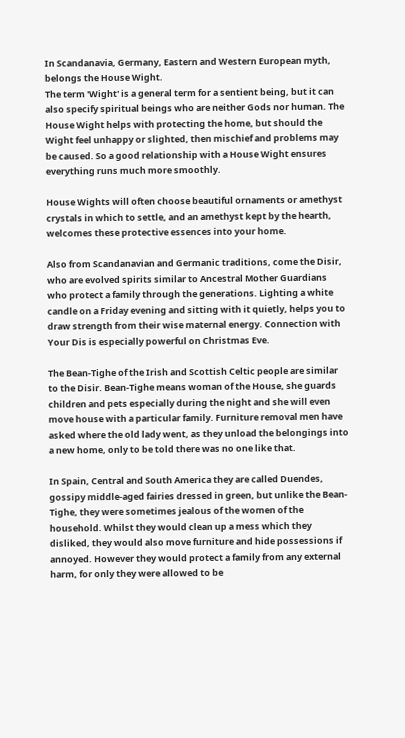In Scandanavia, Germany, Eastern and Western European myth, belongs the House Wight.
The term 'Wight' is a general term for a sentient being, but it can also specify spiritual beings who are neither Gods nor human. The House Wight helps with protecting the home, but should the Wight feel unhappy or slighted, then mischief and problems may be caused. So a good relationship with a House Wight ensures everything runs much more smoothly.

House Wights will often choose beautiful ornaments or amethyst crystals in which to settle, and an amethyst kept by the hearth, welcomes these protective essences into your home.

Also from Scandanavian and Germanic traditions, come the Disir, who are evolved spirits similar to Ancestral Mother Guardians who protect a family through the generations. Lighting a white candle on a Friday evening and sitting with it quietly, helps you to draw strength from their wise maternal energy. Connection with Your Dis is especially powerful on Christmas Eve.

The Bean-Tighe of the Irish and Scottish Celtic people are similar to the Disir. Bean-Tighe means woman of the House, she guards children and pets especially during the night and she will even move house with a particular family. Furniture removal men have asked where the old lady went, as they unload the belongings into a new home, only to be told there was no one like that.

In Spain, Central and South America they are called Duendes, gossipy middle-aged fairies dressed in green, but unlike the Bean-Tighe, they were sometimes jealous of the women of the household. Whilst they would clean up a mess which they disliked, they would also move furniture and hide possessions if annoyed. However they would protect a family from any external harm, for only they were allowed to be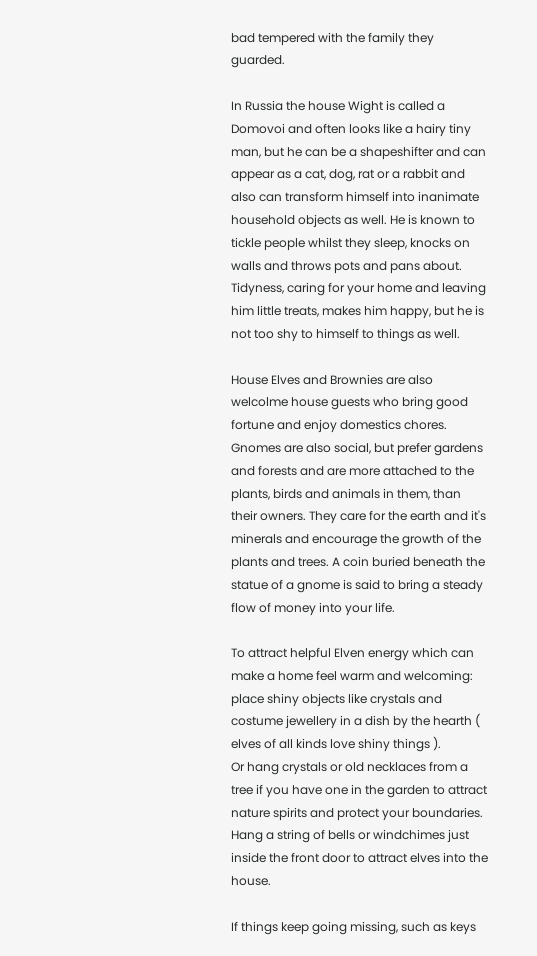bad tempered with the family they guarded.

In Russia the house Wight is called a Domovoi and often looks like a hairy tiny man, but he can be a shapeshifter and can appear as a cat, dog, rat or a rabbit and also can transform himself into inanimate household objects as well. He is known to tickle people whilst they sleep, knocks on walls and throws pots and pans about. Tidyness, caring for your home and leaving him little treats, makes him happy, but he is not too shy to himself to things as well.

House Elves and Brownies are also welcolme house guests who bring good fortune and enjoy domestics chores. Gnomes are also social, but prefer gardens and forests and are more attached to the plants, birds and animals in them, than their owners. They care for the earth and it's minerals and encourage the growth of the plants and trees. A coin buried beneath the statue of a gnome is said to bring a steady flow of money into your life.

To attract helpful Elven energy which can make a home feel warm and welcoming: place shiny objects like crystals and costume jewellery in a dish by the hearth ( elves of all kinds love shiny things ).
Or hang crystals or old necklaces from a tree if you have one in the garden to attract nature spirits and protect your boundaries.
Hang a string of bells or windchimes just inside the front door to attract elves into the house.

If things keep going missing, such as keys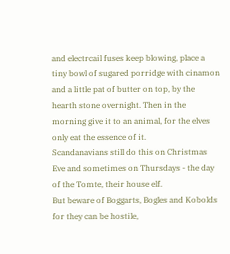and electrcail fuses keep blowing, place a tiny bowl of sugared porridge with cinamon and a little pat of butter on top, by the hearth stone overnight. Then in the morning give it to an animal, for the elves only eat the essence of it.
Scandanavians still do this on Christmas Eve and sometimes on Thursdays - the day of the Tomte, their house elf.
But beware of Boggarts, Bogles and Kobolds for they can be hostile,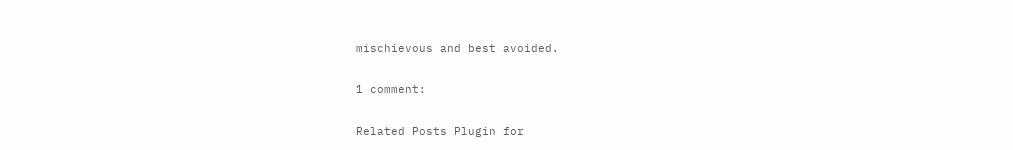mischievous and best avoided.

1 comment:

Related Posts Plugin for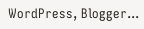WordPress, Blogger...